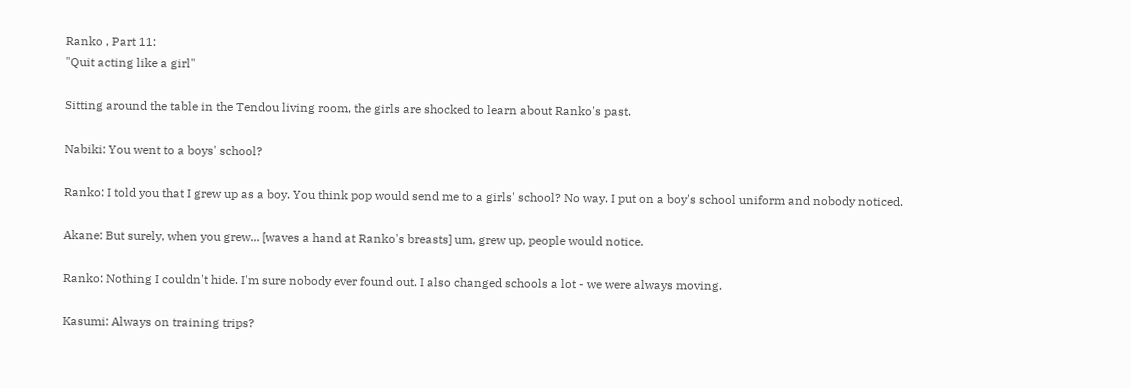Ranko , Part 11:
"Quit acting like a girl"

Sitting around the table in the Tendou living room, the girls are shocked to learn about Ranko's past.

Nabiki: You went to a boys' school?

Ranko: I told you that I grew up as a boy. You think pop would send me to a girls' school? No way. I put on a boy's school uniform and nobody noticed.

Akane: But surely, when you grew... [waves a hand at Ranko's breasts] um, grew up, people would notice.

Ranko: Nothing I couldn't hide. I'm sure nobody ever found out. I also changed schools a lot - we were always moving.

Kasumi: Always on training trips?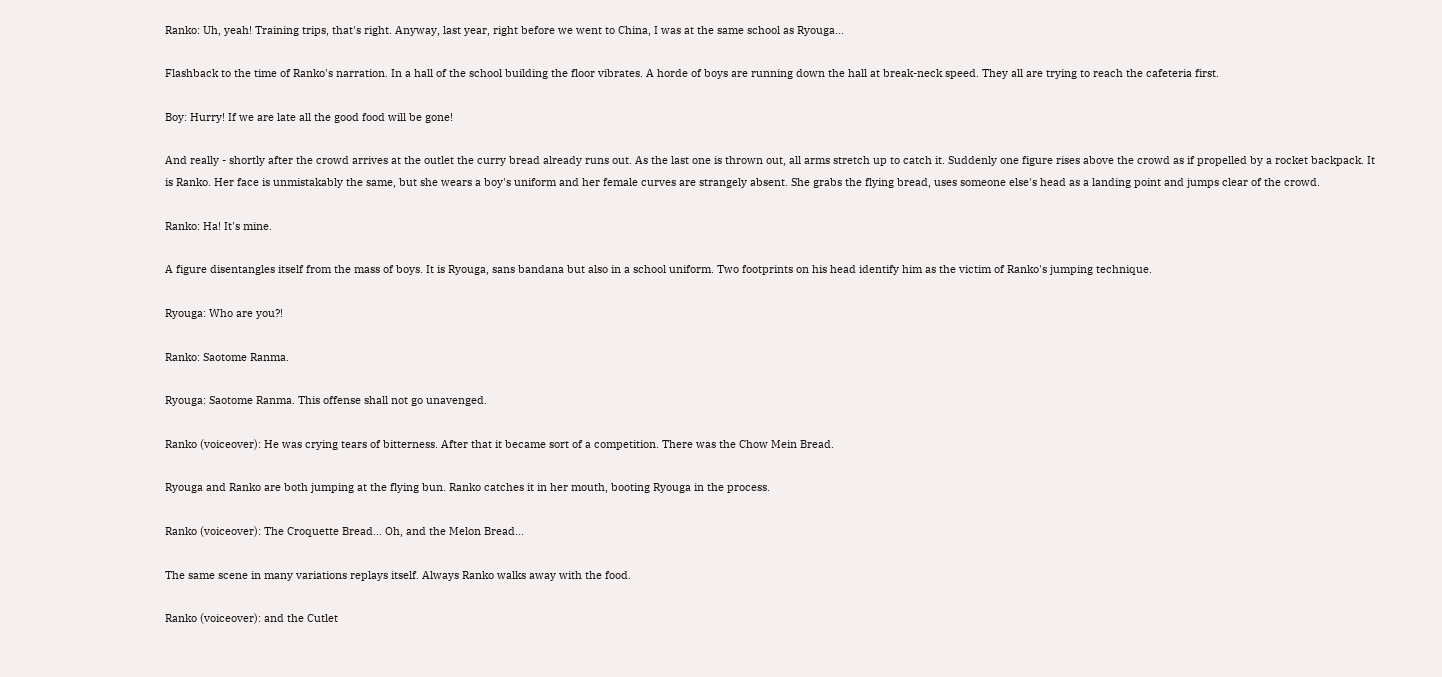Ranko: Uh, yeah! Training trips, that's right. Anyway, last year, right before we went to China, I was at the same school as Ryouga...

Flashback to the time of Ranko's narration. In a hall of the school building the floor vibrates. A horde of boys are running down the hall at break-neck speed. They all are trying to reach the cafeteria first.

Boy: Hurry! If we are late all the good food will be gone!

And really - shortly after the crowd arrives at the outlet the curry bread already runs out. As the last one is thrown out, all arms stretch up to catch it. Suddenly one figure rises above the crowd as if propelled by a rocket backpack. It is Ranko. Her face is unmistakably the same, but she wears a boy's uniform and her female curves are strangely absent. She grabs the flying bread, uses someone else's head as a landing point and jumps clear of the crowd.

Ranko: Ha! It's mine.

A figure disentangles itself from the mass of boys. It is Ryouga, sans bandana but also in a school uniform. Two footprints on his head identify him as the victim of Ranko's jumping technique.

Ryouga: Who are you?!

Ranko: Saotome Ranma.

Ryouga: Saotome Ranma. This offense shall not go unavenged.

Ranko (voiceover): He was crying tears of bitterness. After that it became sort of a competition. There was the Chow Mein Bread.

Ryouga and Ranko are both jumping at the flying bun. Ranko catches it in her mouth, booting Ryouga in the process.

Ranko (voiceover): The Croquette Bread... Oh, and the Melon Bread...

The same scene in many variations replays itself. Always Ranko walks away with the food.

Ranko (voiceover): and the Cutlet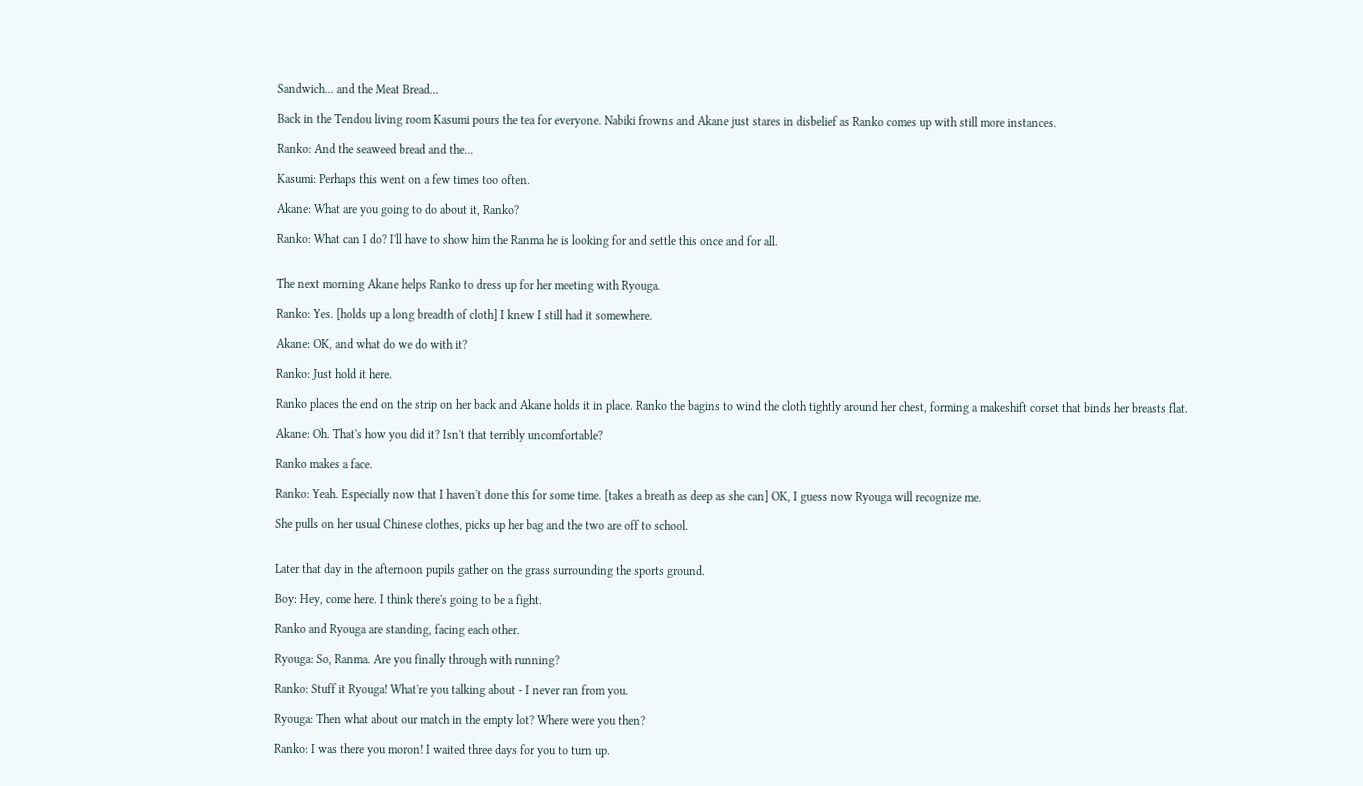Sandwich... and the Meat Bread...

Back in the Tendou living room Kasumi pours the tea for everyone. Nabiki frowns and Akane just stares in disbelief as Ranko comes up with still more instances.

Ranko: And the seaweed bread and the...

Kasumi: Perhaps this went on a few times too often.

Akane: What are you going to do about it, Ranko?

Ranko: What can I do? I'll have to show him the Ranma he is looking for and settle this once and for all.


The next morning Akane helps Ranko to dress up for her meeting with Ryouga.

Ranko: Yes. [holds up a long breadth of cloth] I knew I still had it somewhere.

Akane: OK, and what do we do with it?

Ranko: Just hold it here.

Ranko places the end on the strip on her back and Akane holds it in place. Ranko the bagins to wind the cloth tightly around her chest, forming a makeshift corset that binds her breasts flat.

Akane: Oh. That's how you did it? Isn't that terribly uncomfortable?

Ranko makes a face.

Ranko: Yeah. Especially now that I haven't done this for some time. [takes a breath as deep as she can] OK, I guess now Ryouga will recognize me.

She pulls on her usual Chinese clothes, picks up her bag and the two are off to school.


Later that day in the afternoon pupils gather on the grass surrounding the sports ground.

Boy: Hey, come here. I think there's going to be a fight.

Ranko and Ryouga are standing, facing each other.

Ryouga: So, Ranma. Are you finally through with running?

Ranko: Stuff it Ryouga! What're you talking about - I never ran from you.

Ryouga: Then what about our match in the empty lot? Where were you then?

Ranko: I was there you moron! I waited three days for you to turn up.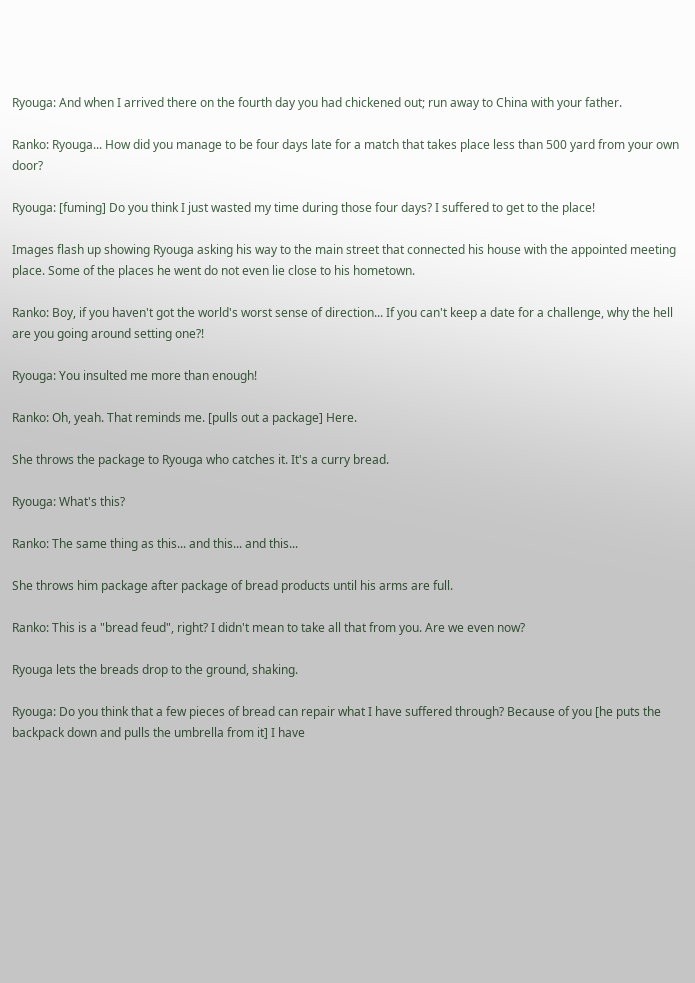Ryouga: And when I arrived there on the fourth day you had chickened out; run away to China with your father.

Ranko: Ryouga... How did you manage to be four days late for a match that takes place less than 500 yard from your own door?

Ryouga: [fuming] Do you think I just wasted my time during those four days? I suffered to get to the place!

Images flash up showing Ryouga asking his way to the main street that connected his house with the appointed meeting place. Some of the places he went do not even lie close to his hometown.

Ranko: Boy, if you haven't got the world's worst sense of direction... If you can't keep a date for a challenge, why the hell are you going around setting one?!

Ryouga: You insulted me more than enough!

Ranko: Oh, yeah. That reminds me. [pulls out a package] Here.

She throws the package to Ryouga who catches it. It's a curry bread.

Ryouga: What's this?

Ranko: The same thing as this... and this... and this...

She throws him package after package of bread products until his arms are full.

Ranko: This is a "bread feud", right? I didn't mean to take all that from you. Are we even now?

Ryouga lets the breads drop to the ground, shaking.

Ryouga: Do you think that a few pieces of bread can repair what I have suffered through? Because of you [he puts the backpack down and pulls the umbrella from it] I have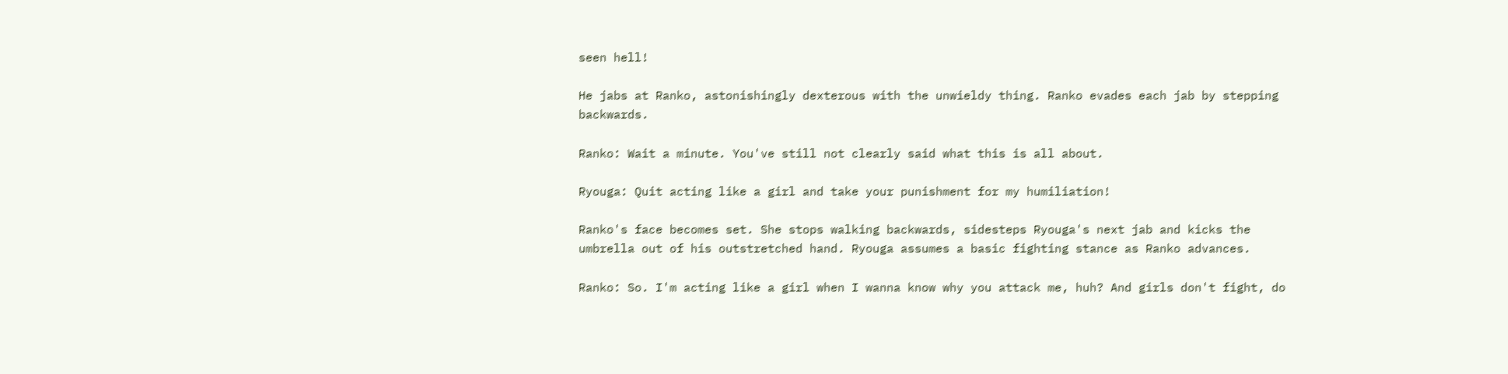seen hell!

He jabs at Ranko, astonishingly dexterous with the unwieldy thing. Ranko evades each jab by stepping backwards.

Ranko: Wait a minute. You've still not clearly said what this is all about.

Ryouga: Quit acting like a girl and take your punishment for my humiliation!

Ranko's face becomes set. She stops walking backwards, sidesteps Ryouga's next jab and kicks the umbrella out of his outstretched hand. Ryouga assumes a basic fighting stance as Ranko advances.

Ranko: So. I'm acting like a girl when I wanna know why you attack me, huh? And girls don't fight, do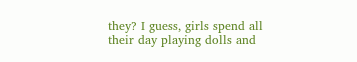they? I guess, girls spend all their day playing dolls and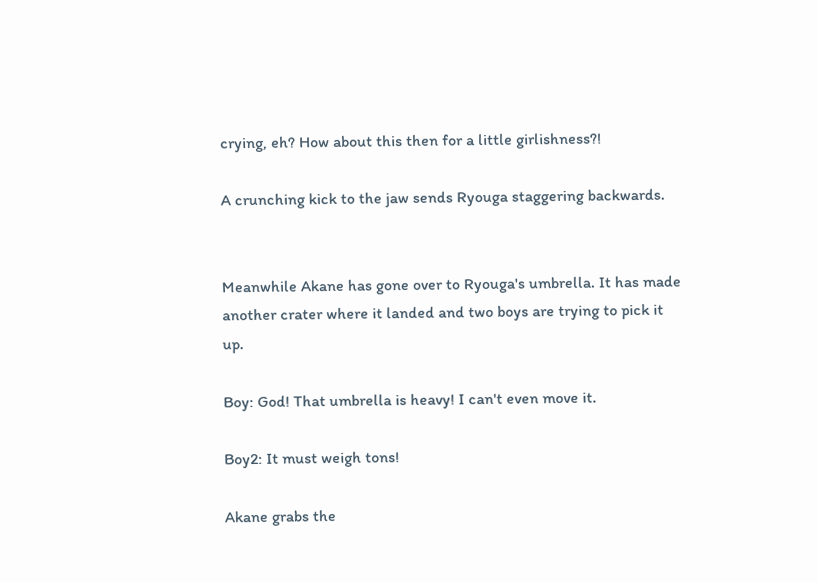crying, eh? How about this then for a little girlishness?!

A crunching kick to the jaw sends Ryouga staggering backwards.


Meanwhile Akane has gone over to Ryouga's umbrella. It has made another crater where it landed and two boys are trying to pick it up.

Boy: God! That umbrella is heavy! I can't even move it.

Boy2: It must weigh tons!

Akane grabs the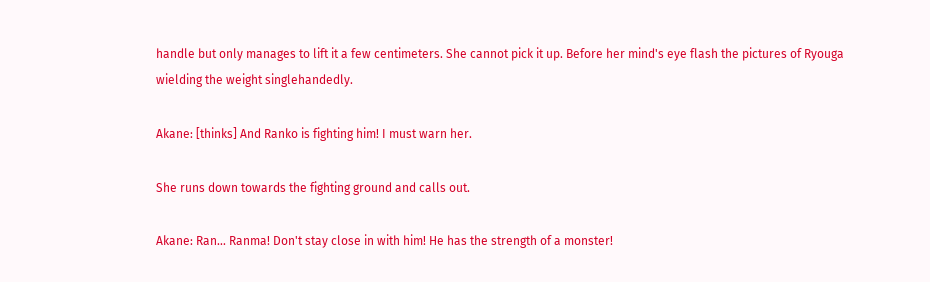handle but only manages to lift it a few centimeters. She cannot pick it up. Before her mind's eye flash the pictures of Ryouga wielding the weight singlehandedly.

Akane: [thinks] And Ranko is fighting him! I must warn her.

She runs down towards the fighting ground and calls out.

Akane: Ran... Ranma! Don't stay close in with him! He has the strength of a monster!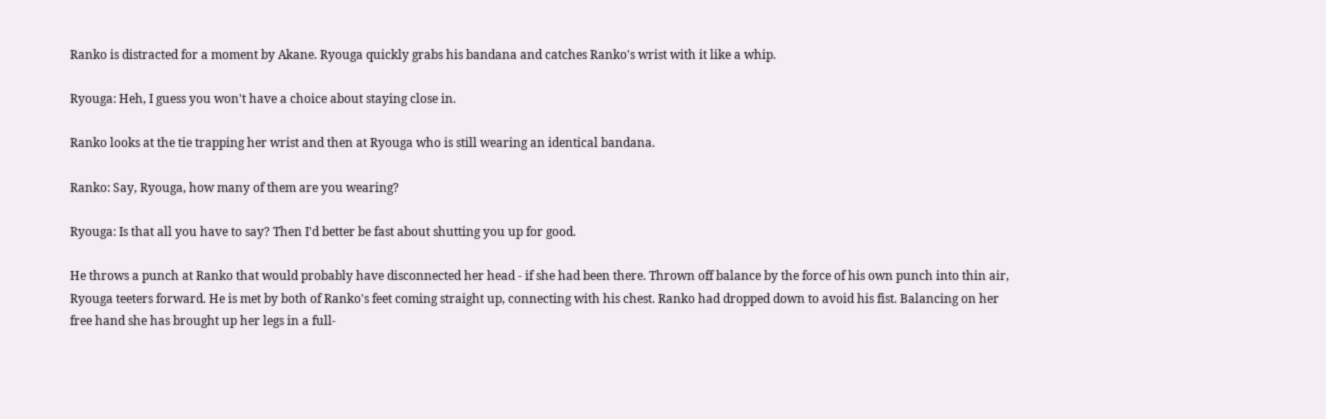Ranko is distracted for a moment by Akane. Ryouga quickly grabs his bandana and catches Ranko's wrist with it like a whip.

Ryouga: Heh, I guess you won't have a choice about staying close in.

Ranko looks at the tie trapping her wrist and then at Ryouga who is still wearing an identical bandana.

Ranko: Say, Ryouga, how many of them are you wearing?

Ryouga: Is that all you have to say? Then I'd better be fast about shutting you up for good.

He throws a punch at Ranko that would probably have disconnected her head - if she had been there. Thrown off balance by the force of his own punch into thin air, Ryouga teeters forward. He is met by both of Ranko's feet coming straight up, connecting with his chest. Ranko had dropped down to avoid his fist. Balancing on her free hand she has brought up her legs in a full-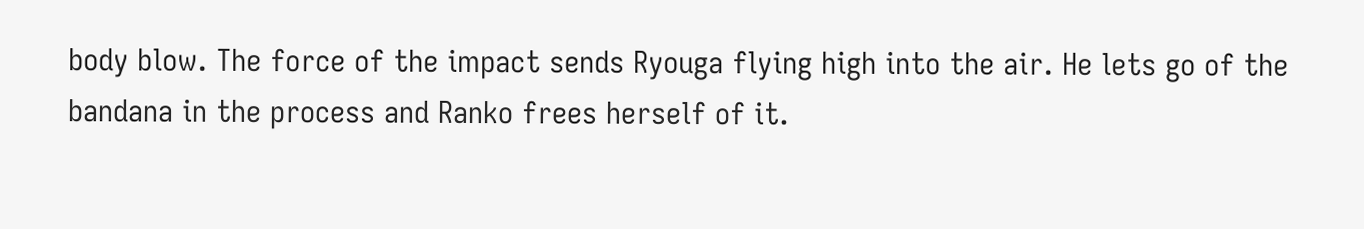body blow. The force of the impact sends Ryouga flying high into the air. He lets go of the bandana in the process and Ranko frees herself of it.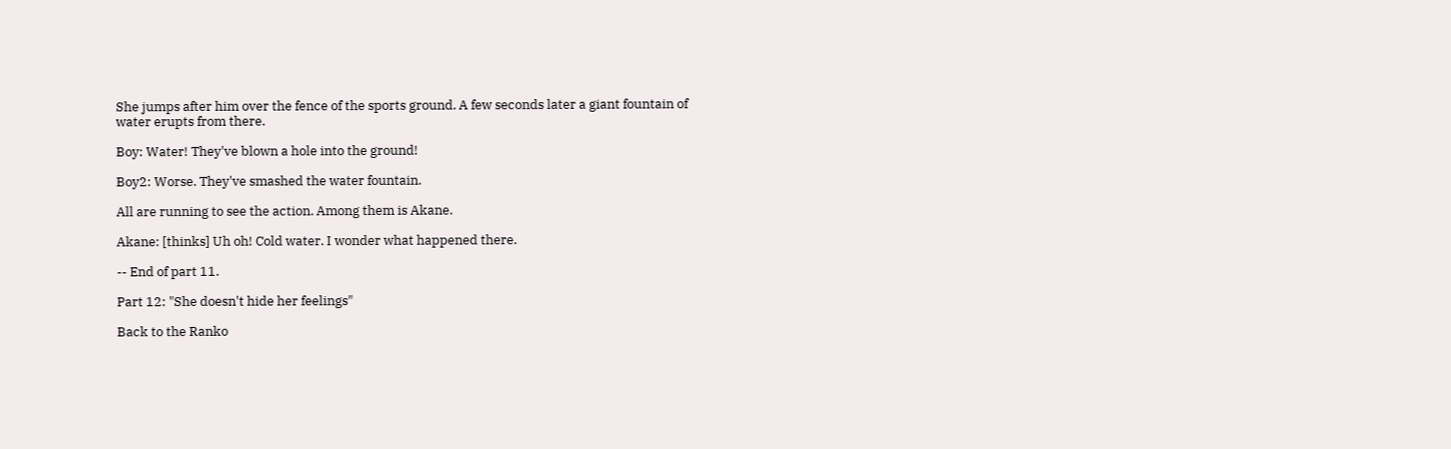She jumps after him over the fence of the sports ground. A few seconds later a giant fountain of water erupts from there.

Boy: Water! They've blown a hole into the ground!

Boy2: Worse. They've smashed the water fountain.

All are running to see the action. Among them is Akane.

Akane: [thinks] Uh oh! Cold water. I wonder what happened there.

-- End of part 11.

Part 12: "She doesn't hide her feelings"

Back to the Ranko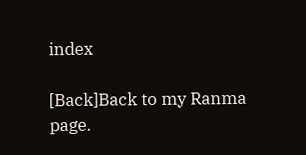index

[Back]Back to my Ranma page.